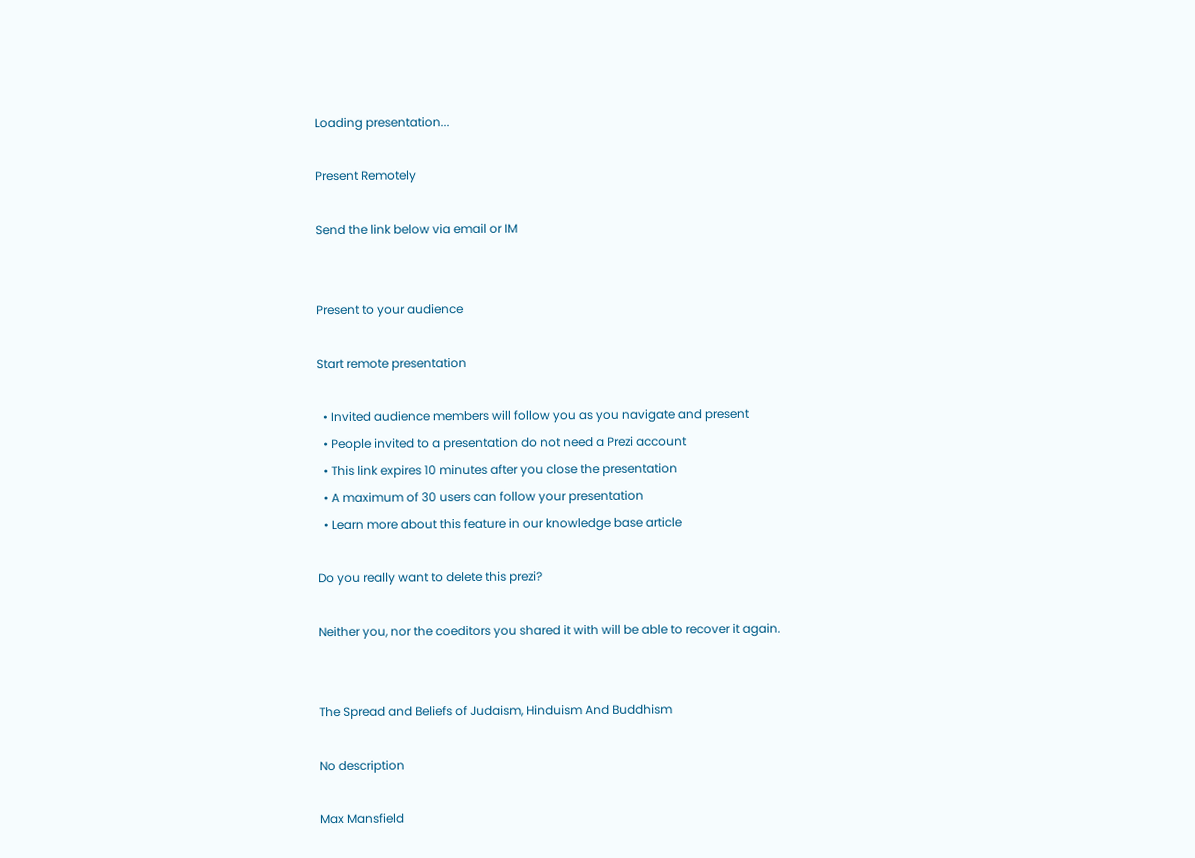Loading presentation...

Present Remotely

Send the link below via email or IM


Present to your audience

Start remote presentation

  • Invited audience members will follow you as you navigate and present
  • People invited to a presentation do not need a Prezi account
  • This link expires 10 minutes after you close the presentation
  • A maximum of 30 users can follow your presentation
  • Learn more about this feature in our knowledge base article

Do you really want to delete this prezi?

Neither you, nor the coeditors you shared it with will be able to recover it again.


The Spread and Beliefs of Judaism, Hinduism And Buddhism

No description

Max Mansfield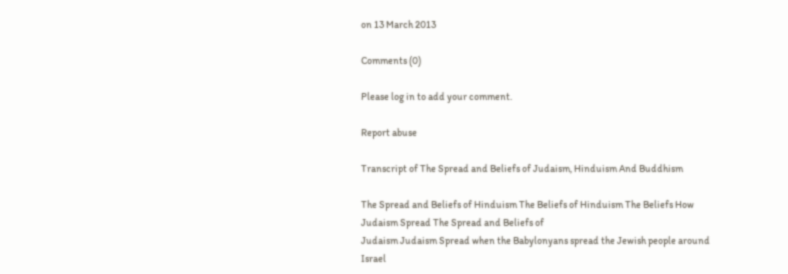on 13 March 2013

Comments (0)

Please log in to add your comment.

Report abuse

Transcript of The Spread and Beliefs of Judaism, Hinduism And Buddhism

The Spread and Beliefs of Hinduism The Beliefs of Hinduism The Beliefs How Judaism Spread The Spread and Beliefs of
Judaism Judaism Spread when the Babylonyans spread the Jewish people around Israel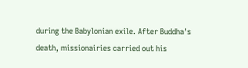during the Babylonian exile. After Buddha's death, missionairies carried out his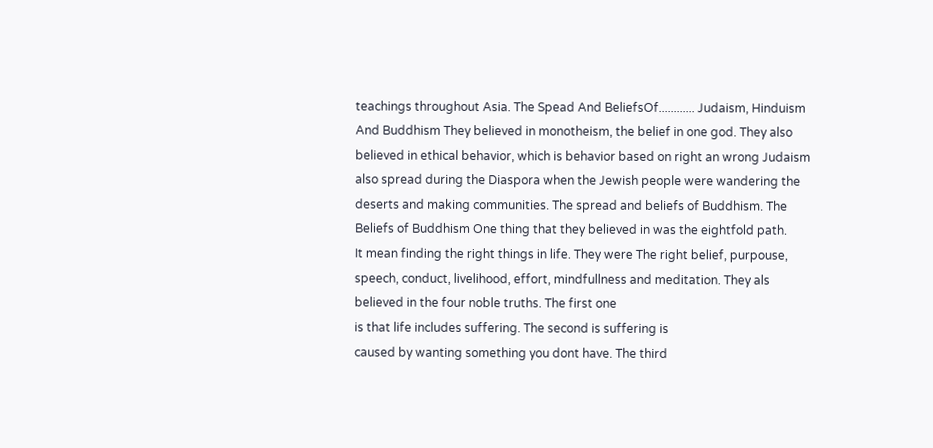teachings throughout Asia. The Spead And BeliefsOf............ Judaism, Hinduism And Buddhism They believed in monotheism, the belief in one god. They also believed in ethical behavior, which is behavior based on right an wrong Judaism also spread during the Diaspora when the Jewish people were wandering the deserts and making communities. The spread and beliefs of Buddhism. The Beliefs of Buddhism One thing that they believed in was the eightfold path.
It mean finding the right things in life. They were The right belief, purpouse, speech, conduct, livelihood, effort, mindfullness and meditation. They als believed in the four noble truths. The first one
is that life includes suffering. The second is suffering is
caused by wanting something you dont have. The third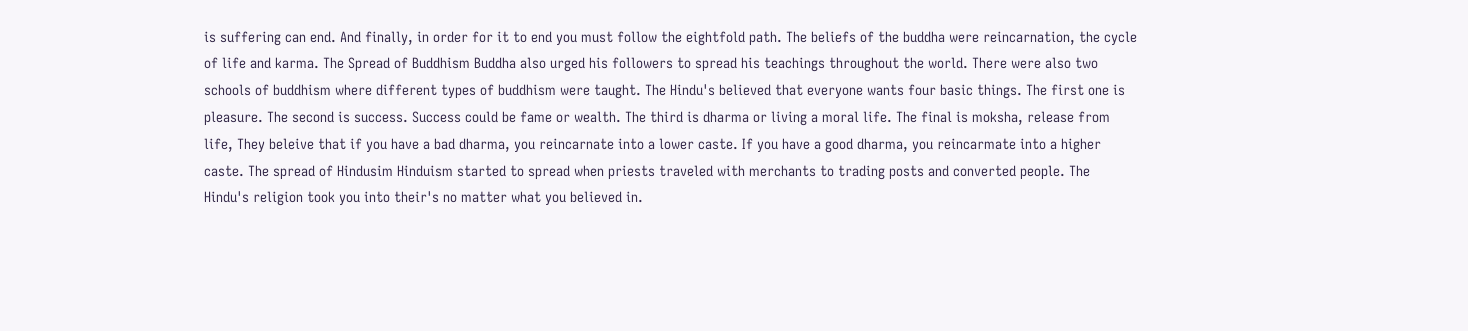is suffering can end. And finally, in order for it to end you must follow the eightfold path. The beliefs of the buddha were reincarnation, the cycle of life and karma. The Spread of Buddhism Buddha also urged his followers to spread his teachings throughout the world. There were also two schools of buddhism where different types of buddhism were taught. The Hindu's believed that everyone wants four basic things. The first one is pleasure. The second is success. Success could be fame or wealth. The third is dharma or living a moral life. The final is moksha, release from life, They beleive that if you have a bad dharma, you reincarnate into a lower caste. If you have a good dharma, you reincarmate into a higher caste. The spread of Hindusim Hinduism started to spread when priests traveled with merchants to trading posts and converted people. The Hindu's religion took you into their's no matter what you believed in.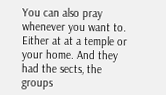You can also pray whenever you want to. Either at at a temple or your home. And they had the sects, the groups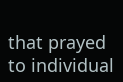that prayed to individual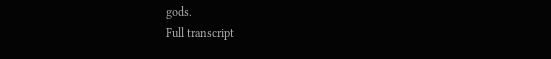gods.
Full transcript